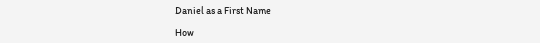Daniel as a First Name

How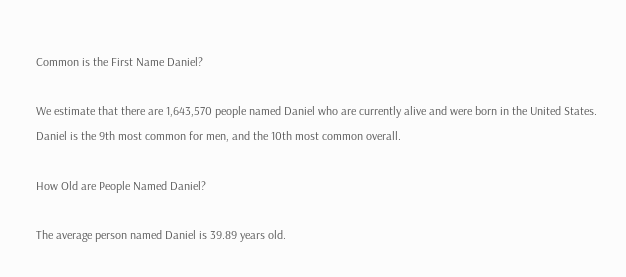Common is the First Name Daniel?

We estimate that there are 1,643,570 people named Daniel who are currently alive and were born in the United States. Daniel is the 9th most common for men, and the 10th most common overall.

How Old are People Named Daniel?

The average person named Daniel is 39.89 years old.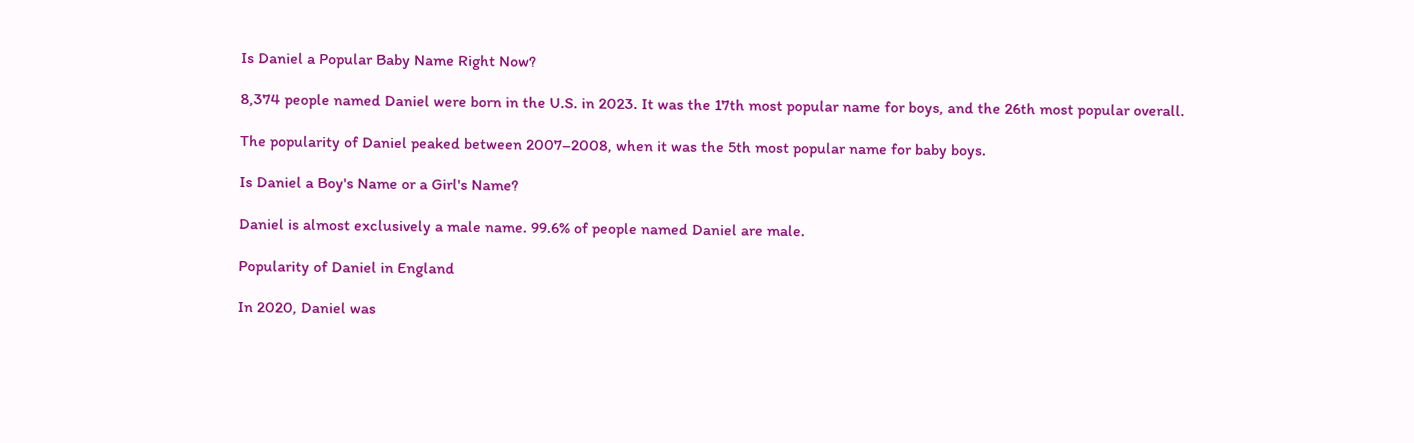Is Daniel a Popular Baby Name Right Now?

8,374 people named Daniel were born in the U.S. in 2023. It was the 17th most popular name for boys, and the 26th most popular overall.

The popularity of Daniel peaked between 2007–2008, when it was the 5th most popular name for baby boys.

Is Daniel a Boy's Name or a Girl's Name?

Daniel is almost exclusively a male name. 99.6% of people named Daniel are male.

Popularity of Daniel in England

In 2020, Daniel was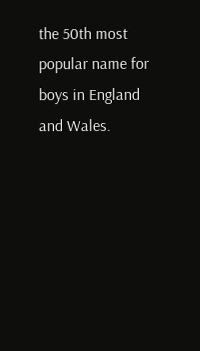the 50th most popular name for boys in England and Wales.